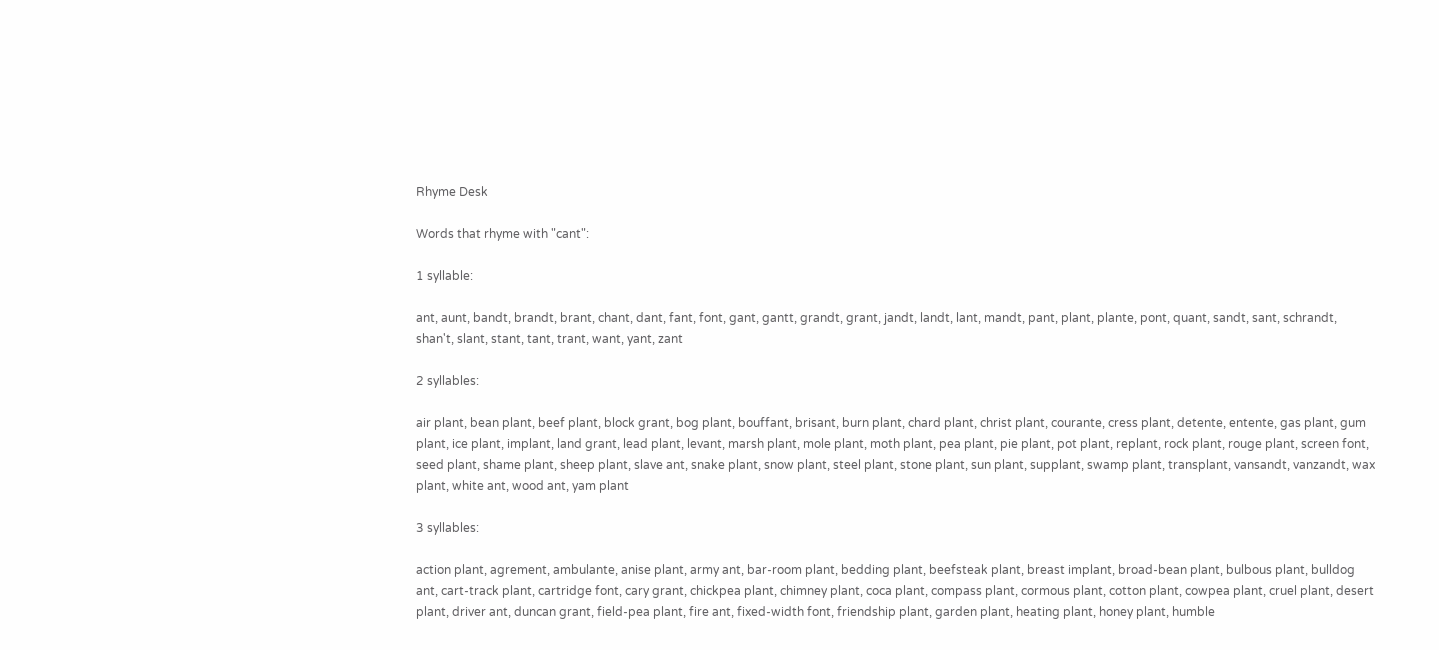Rhyme Desk

Words that rhyme with "cant":

1 syllable:

ant, aunt, bandt, brandt, brant, chant, dant, fant, font, gant, gantt, grandt, grant, jandt, landt, lant, mandt, pant, plant, plante, pont, quant, sandt, sant, schrandt, shan't, slant, stant, tant, trant, want, yant, zant

2 syllables:

air plant, bean plant, beef plant, block grant, bog plant, bouffant, brisant, burn plant, chard plant, christ plant, courante, cress plant, detente, entente, gas plant, gum plant, ice plant, implant, land grant, lead plant, levant, marsh plant, mole plant, moth plant, pea plant, pie plant, pot plant, replant, rock plant, rouge plant, screen font, seed plant, shame plant, sheep plant, slave ant, snake plant, snow plant, steel plant, stone plant, sun plant, supplant, swamp plant, transplant, vansandt, vanzandt, wax plant, white ant, wood ant, yam plant

3 syllables:

action plant, agrement, ambulante, anise plant, army ant, bar-room plant, bedding plant, beefsteak plant, breast implant, broad-bean plant, bulbous plant, bulldog ant, cart-track plant, cartridge font, cary grant, chickpea plant, chimney plant, coca plant, compass plant, cormous plant, cotton plant, cowpea plant, cruel plant, desert plant, driver ant, duncan grant, field-pea plant, fire ant, fixed-width font, friendship plant, garden plant, heating plant, honey plant, humble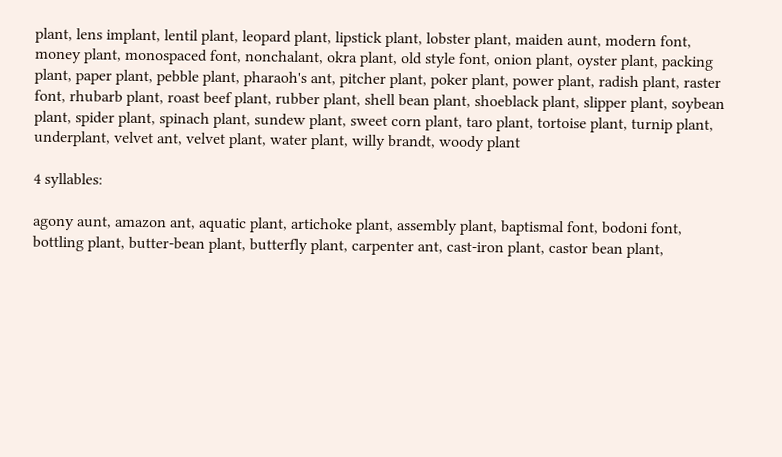plant, lens implant, lentil plant, leopard plant, lipstick plant, lobster plant, maiden aunt, modern font, money plant, monospaced font, nonchalant, okra plant, old style font, onion plant, oyster plant, packing plant, paper plant, pebble plant, pharaoh's ant, pitcher plant, poker plant, power plant, radish plant, raster font, rhubarb plant, roast beef plant, rubber plant, shell bean plant, shoeblack plant, slipper plant, soybean plant, spider plant, spinach plant, sundew plant, sweet corn plant, taro plant, tortoise plant, turnip plant, underplant, velvet ant, velvet plant, water plant, willy brandt, woody plant

4 syllables:

agony aunt, amazon ant, aquatic plant, artichoke plant, assembly plant, baptismal font, bodoni font, bottling plant, butter-bean plant, butterfly plant, carpenter ant, cast-iron plant, castor bean plant,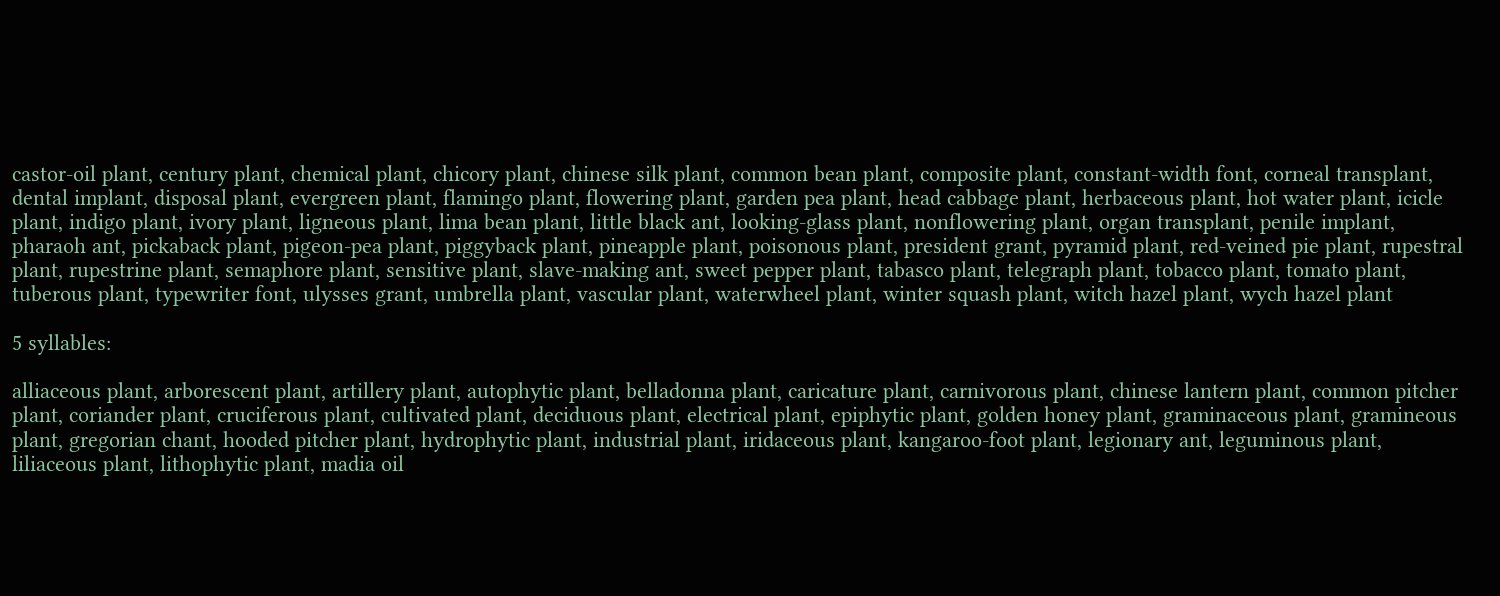castor-oil plant, century plant, chemical plant, chicory plant, chinese silk plant, common bean plant, composite plant, constant-width font, corneal transplant, dental implant, disposal plant, evergreen plant, flamingo plant, flowering plant, garden pea plant, head cabbage plant, herbaceous plant, hot water plant, icicle plant, indigo plant, ivory plant, ligneous plant, lima bean plant, little black ant, looking-glass plant, nonflowering plant, organ transplant, penile implant, pharaoh ant, pickaback plant, pigeon-pea plant, piggyback plant, pineapple plant, poisonous plant, president grant, pyramid plant, red-veined pie plant, rupestral plant, rupestrine plant, semaphore plant, sensitive plant, slave-making ant, sweet pepper plant, tabasco plant, telegraph plant, tobacco plant, tomato plant, tuberous plant, typewriter font, ulysses grant, umbrella plant, vascular plant, waterwheel plant, winter squash plant, witch hazel plant, wych hazel plant

5 syllables:

alliaceous plant, arborescent plant, artillery plant, autophytic plant, belladonna plant, caricature plant, carnivorous plant, chinese lantern plant, common pitcher plant, coriander plant, cruciferous plant, cultivated plant, deciduous plant, electrical plant, epiphytic plant, golden honey plant, graminaceous plant, gramineous plant, gregorian chant, hooded pitcher plant, hydrophytic plant, industrial plant, iridaceous plant, kangaroo-foot plant, legionary ant, leguminous plant, liliaceous plant, lithophytic plant, madia oil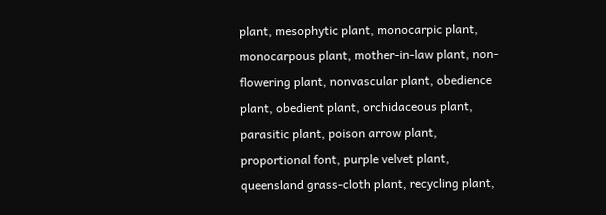plant, mesophytic plant, monocarpic plant, monocarpous plant, mother-in-law plant, non-flowering plant, nonvascular plant, obedience plant, obedient plant, orchidaceous plant, parasitic plant, poison arrow plant, proportional font, purple velvet plant, queensland grass-cloth plant, recycling plant,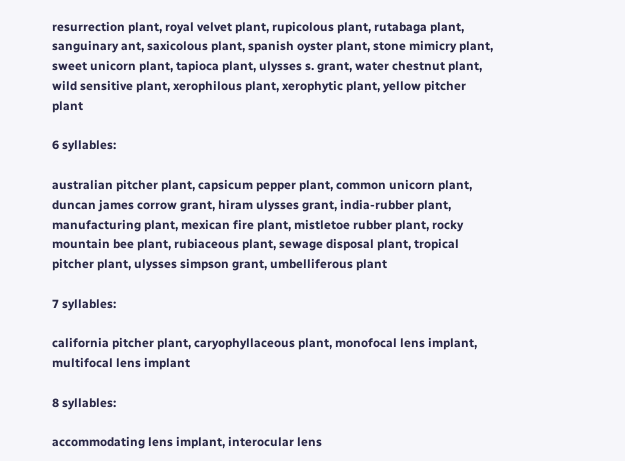resurrection plant, royal velvet plant, rupicolous plant, rutabaga plant, sanguinary ant, saxicolous plant, spanish oyster plant, stone mimicry plant, sweet unicorn plant, tapioca plant, ulysses s. grant, water chestnut plant, wild sensitive plant, xerophilous plant, xerophytic plant, yellow pitcher plant

6 syllables:

australian pitcher plant, capsicum pepper plant, common unicorn plant, duncan james corrow grant, hiram ulysses grant, india-rubber plant, manufacturing plant, mexican fire plant, mistletoe rubber plant, rocky mountain bee plant, rubiaceous plant, sewage disposal plant, tropical pitcher plant, ulysses simpson grant, umbelliferous plant

7 syllables:

california pitcher plant, caryophyllaceous plant, monofocal lens implant, multifocal lens implant

8 syllables:

accommodating lens implant, interocular lens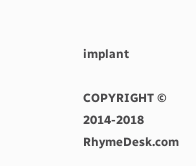implant

COPYRIGHT © 2014-2018 RhymeDesk.com